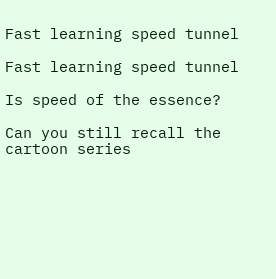Fast learning speed tunnel

Fast learning speed tunnel

Is speed of the essence?

Can you still recall the cartoon series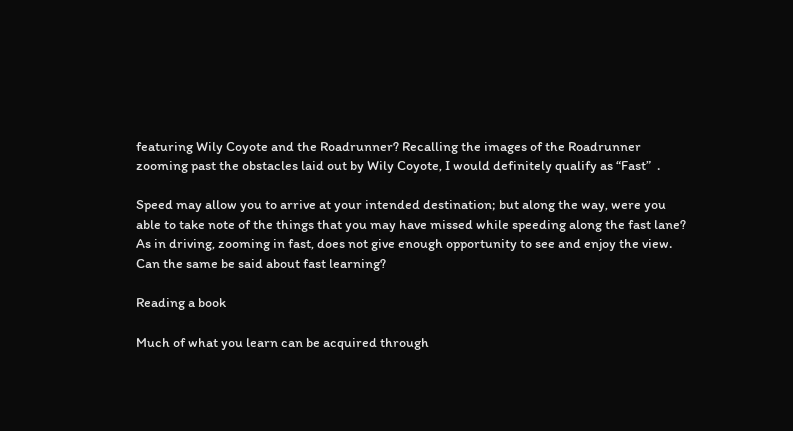featuring Wily Coyote and the Roadrunner? Recalling the images of the Roadrunner zooming past the obstacles laid out by Wily Coyote, I would definitely qualify as “Fast”  .

Speed may allow you to arrive at your intended destination; but along the way, were you able to take note of the things that you may have missed while speeding along the fast lane? As in driving, zooming in fast, does not give enough opportunity to see and enjoy the view. Can the same be said about fast learning?

Reading a book

Much of what you learn can be acquired through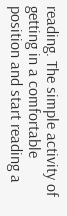reading. The simple activity of getting in a comfortable position and start reading a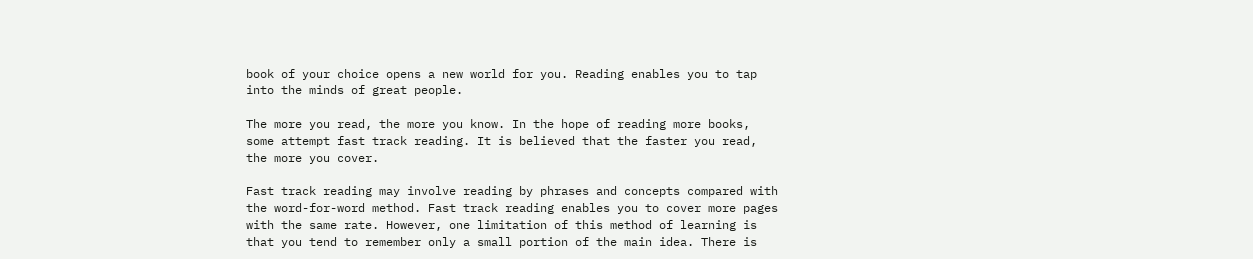book of your choice opens a new world for you. Reading enables you to tap into the minds of great people.

The more you read, the more you know. In the hope of reading more books, some attempt fast track reading. It is believed that the faster you read, the more you cover.

Fast track reading may involve reading by phrases and concepts compared with the word-for-word method. Fast track reading enables you to cover more pages with the same rate. However, one limitation of this method of learning is that you tend to remember only a small portion of the main idea. There is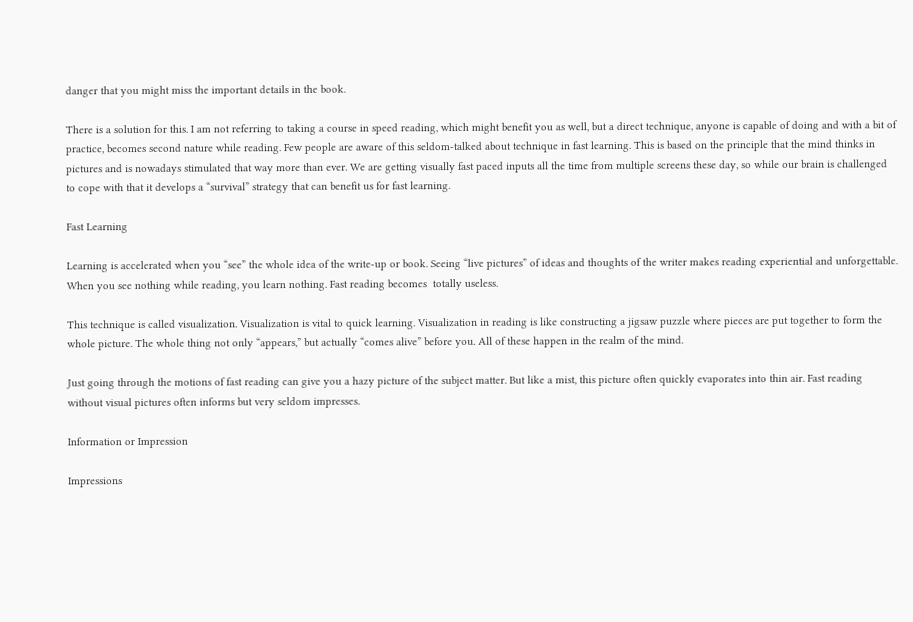danger that you might miss the important details in the book.

There is a solution for this. I am not referring to taking a course in speed reading, which might benefit you as well, but a direct technique, anyone is capable of doing and with a bit of practice, becomes second nature while reading. Few people are aware of this seldom-talked about technique in fast learning. This is based on the principle that the mind thinks in pictures and is nowadays stimulated that way more than ever. We are getting visually fast paced inputs all the time from multiple screens these day, so while our brain is challenged to cope with that it develops a “survival” strategy that can benefit us for fast learning.

Fast Learning

Learning is accelerated when you “see” the whole idea of the write-up or book. Seeing “live pictures” of ideas and thoughts of the writer makes reading experiential and unforgettable. When you see nothing while reading, you learn nothing. Fast reading becomes  totally useless.

This technique is called visualization. Visualization is vital to quick learning. Visualization in reading is like constructing a jigsaw puzzle where pieces are put together to form the whole picture. The whole thing not only “appears,” but actually “comes alive” before you. All of these happen in the realm of the mind.

Just going through the motions of fast reading can give you a hazy picture of the subject matter. But like a mist, this picture often quickly evaporates into thin air. Fast reading without visual pictures often informs but very seldom impresses.

Information or Impression

Impressions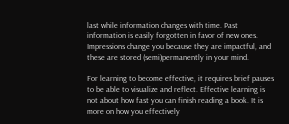last while information changes with time. Past information is easily forgotten in favor of new ones. Impressions change you because they are impactful, and these are stored (semi)permanently in your mind.

For learning to become effective, it requires brief pauses to be able to visualize and reflect. Effective learning is not about how fast you can finish reading a book. It is more on how you effectively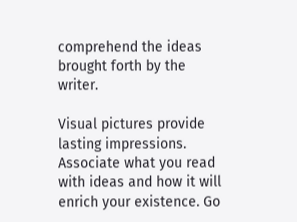comprehend the ideas brought forth by the writer.

Visual pictures provide lasting impressions. Associate what you read with ideas and how it will enrich your existence. Go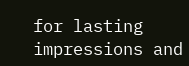for lasting impressions and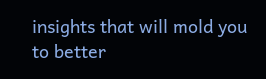insights that will mold you to better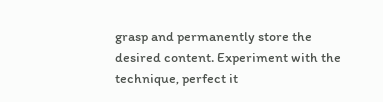grasp and permanently store the desired content. Experiment with the technique, perfect it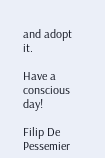and adopt it.

Have a conscious day!

Filip De Pessemier